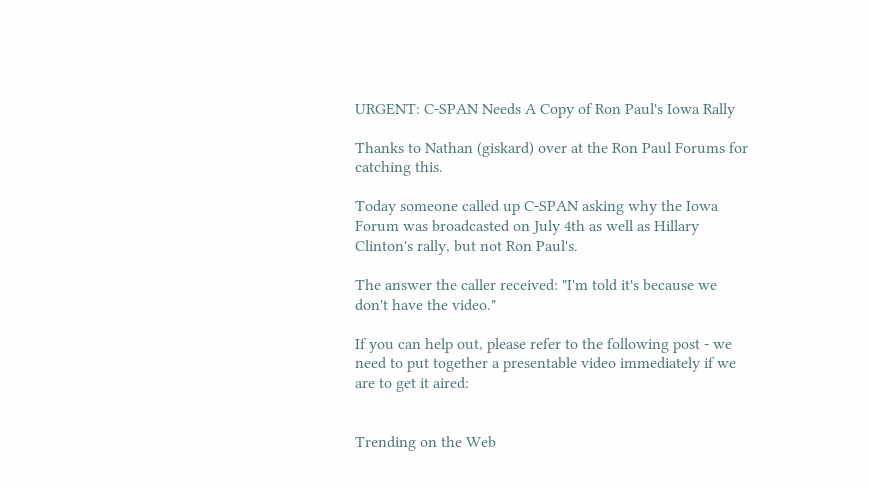URGENT: C-SPAN Needs A Copy of Ron Paul's Iowa Rally

Thanks to Nathan (giskard) over at the Ron Paul Forums for catching this.

Today someone called up C-SPAN asking why the Iowa Forum was broadcasted on July 4th as well as Hillary Clinton's rally, but not Ron Paul's.

The answer the caller received: "I'm told it's because we don't have the video."

If you can help out, please refer to the following post - we need to put together a presentable video immediately if we are to get it aired:


Trending on the Web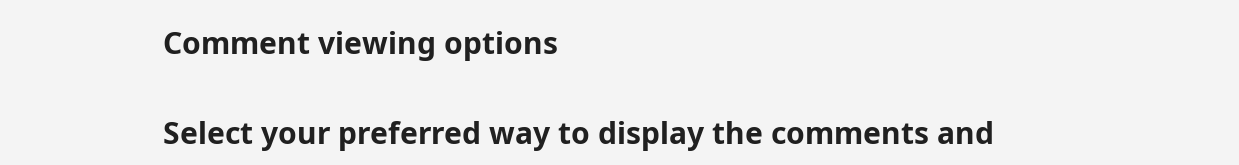Comment viewing options

Select your preferred way to display the comments and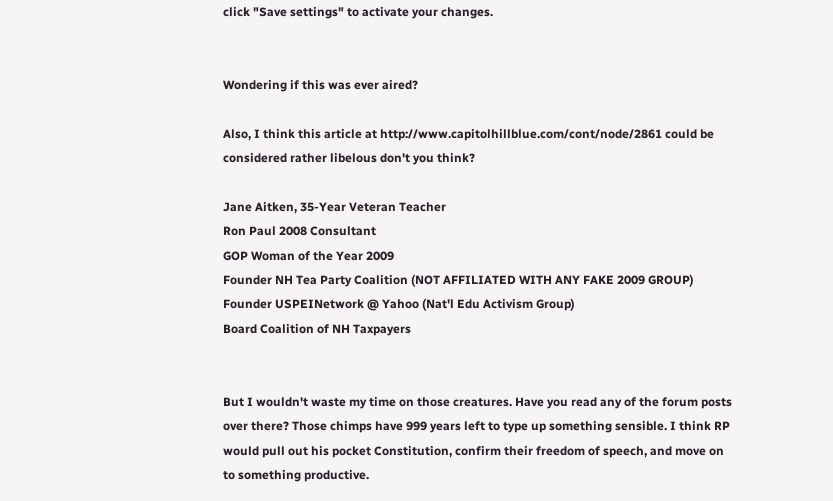click "Save settings" to activate your changes.


Wondering if this was ever aired?

Also, I think this article at http://www.capitolhillblue.com/cont/node/2861 could be considered rather libelous don't you think?

Jane Aitken, 35-Year Veteran Teacher
Ron Paul 2008 Consultant
GOP Woman of the Year 2009
Founder NH Tea Party Coalition (NOT AFFILIATED WITH ANY FAKE 2009 GROUP)
Founder USPEINetwork @ Yahoo (Nat'l Edu Activism Group)
Board Coalition of NH Taxpayers


But I wouldn't waste my time on those creatures. Have you read any of the forum posts over there? Those chimps have 999 years left to type up something sensible. I think RP would pull out his pocket Constitution, confirm their freedom of speech, and move on to something productive.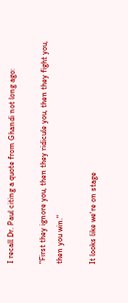I recall Dr. Paul citing a quote from Ghandi not long ago:

"First they ignore you, then they ridicule you, then they fight you, then you win."

It looks like we're on stage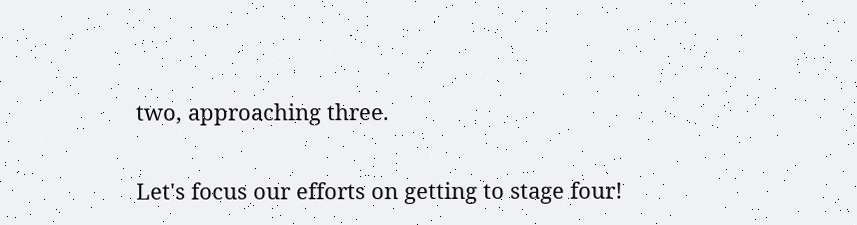two, approaching three.

Let's focus our efforts on getting to stage four!